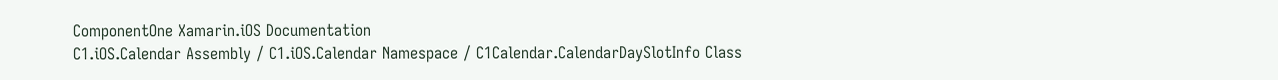ComponentOne Xamarin.iOS Documentation
C1.iOS.Calendar Assembly / C1.iOS.Calendar Namespace / C1Calendar.CalendarDaySlotInfo Class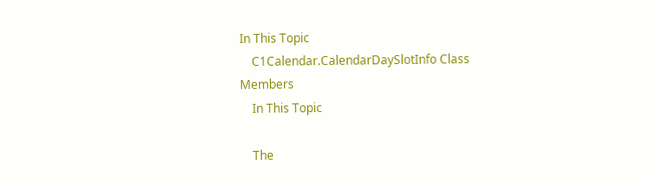In This Topic
    C1Calendar.CalendarDaySlotInfo Class Members
    In This Topic

    The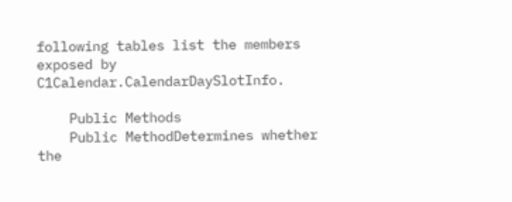following tables list the members exposed by C1Calendar.CalendarDaySlotInfo.

    Public Methods
    Public MethodDetermines whether the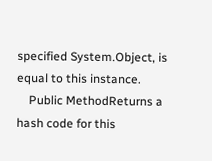specified System.Object, is equal to this instance.
    Public MethodReturns a hash code for this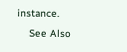instance.
    See Also